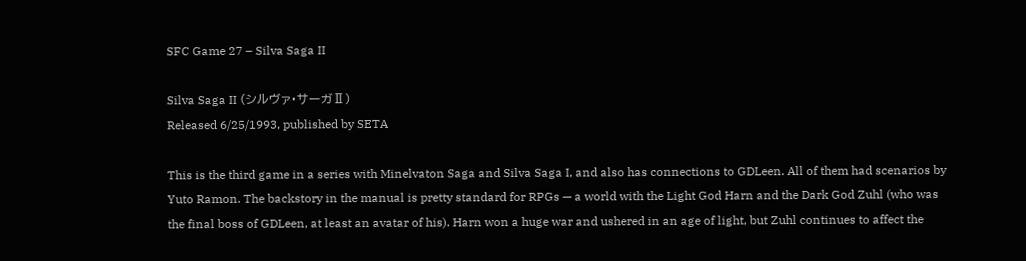SFC Game 27 – Silva Saga II

Silva Saga II (シルヴァ・サーガⅡ)
Released 6/25/1993, published by SETA

This is the third game in a series with Minelvaton Saga and Silva Saga I, and also has connections to GDLeen. All of them had scenarios by Yuto Ramon. The backstory in the manual is pretty standard for RPGs — a world with the Light God Harn and the Dark God Zuhl (who was the final boss of GDLeen, at least an avatar of his). Harn won a huge war and ushered in an age of light, but Zuhl continues to affect the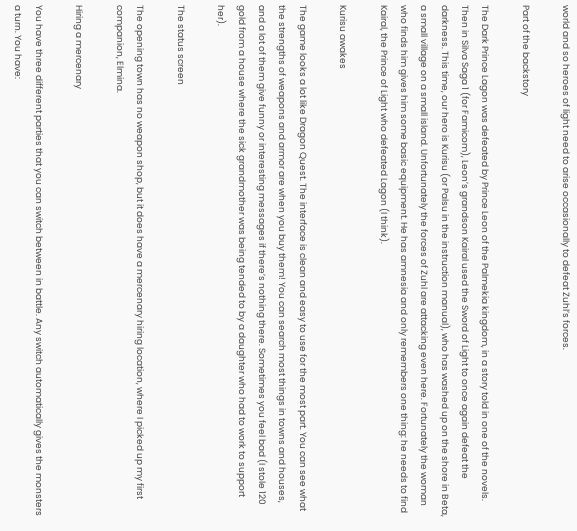world and so heroes of light need to arise occasionally to defeat Zuhl’s forces.

Part of the backstory

The Dark Prince Lagon was defeated by Prince Leon of the Palmekia kingdom, in a story told in one of the novels. Then in Silva Saga 1 (for Famicom), Leon’s grandson Kairal used the Sword of Light to once again defeat the darkness. This time, our hero is Kurisu (or Palsu in the instruction manual), who has washed up on the shore in Beta, a small village on a small island. Unfortunately the forces of Zuhl are attacking even here. Fortunately the woman who finds him gives him some basic equipment. He has amnesia and only remembers one thing: he needs to find Kairal, the Prince of Light who defeated Lagon (I think).

Kurisu awakes

The game looks a lot like Dragon Quest. The interface is clean and easy to use for the most part. You can see what the strengths of weapons and armor are when you buy them! You can search most things in towns and houses, and a lot of them give funny or interesting messages if there’s nothing there. Sometimes you feel bad (I stole 120 gold from a house where the sick grandmother was being tended to by a daughter who had to work to support her).

The status screen

The opening town has no weapon shop, but it does have a mercenary hiring location, where I picked up my first companion, Elmina.

Hiring a mercenary

You have three different parties that you can switch between in battle. Any switch automatically gives the monsters a turn. You have: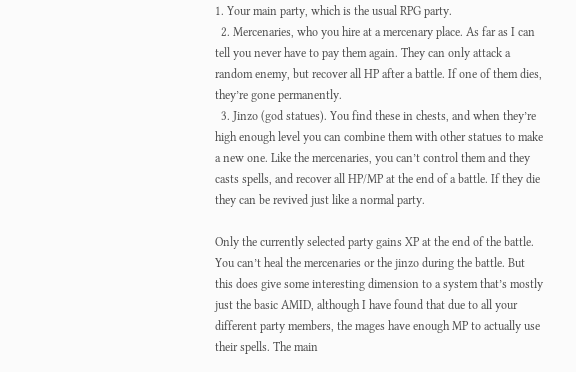1. Your main party, which is the usual RPG party.
  2. Mercenaries, who you hire at a mercenary place. As far as I can tell you never have to pay them again. They can only attack a random enemy, but recover all HP after a battle. If one of them dies, they’re gone permanently.
  3. Jinzo (god statues). You find these in chests, and when they’re high enough level you can combine them with other statues to make a new one. Like the mercenaries, you can’t control them and they casts spells, and recover all HP/MP at the end of a battle. If they die they can be revived just like a normal party.

Only the currently selected party gains XP at the end of the battle. You can’t heal the mercenaries or the jinzo during the battle. But this does give some interesting dimension to a system that’s mostly just the basic AMID, although I have found that due to all your different party members, the mages have enough MP to actually use their spells. The main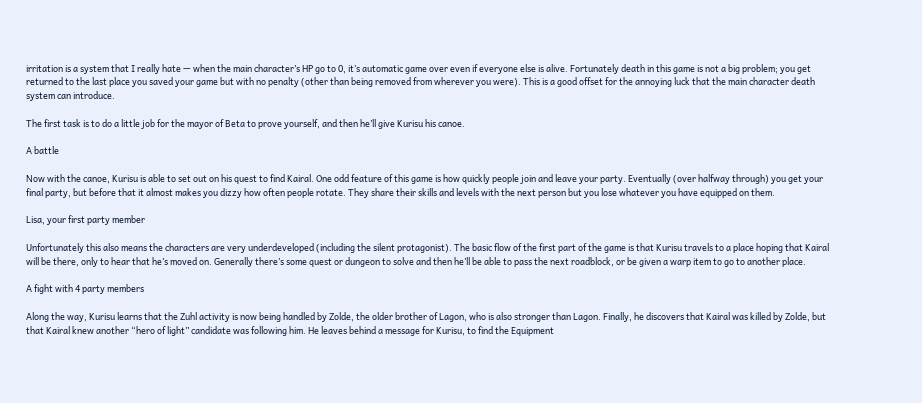irritation is a system that I really hate — when the main character’s HP go to 0, it’s automatic game over even if everyone else is alive. Fortunately death in this game is not a big problem; you get returned to the last place you saved your game but with no penalty (other than being removed from wherever you were). This is a good offset for the annoying luck that the main character death system can introduce.

The first task is to do a little job for the mayor of Beta to prove yourself, and then he’ll give Kurisu his canoe.

A battle

Now with the canoe, Kurisu is able to set out on his quest to find Kairal. One odd feature of this game is how quickly people join and leave your party. Eventually (over halfway through) you get your final party, but before that it almost makes you dizzy how often people rotate. They share their skills and levels with the next person but you lose whatever you have equipped on them.

Lisa, your first party member

Unfortunately this also means the characters are very underdeveloped (including the silent protagonist). The basic flow of the first part of the game is that Kurisu travels to a place hoping that Kairal will be there, only to hear that he’s moved on. Generally there’s some quest or dungeon to solve and then he’ll be able to pass the next roadblock, or be given a warp item to go to another place.

A fight with 4 party members

Along the way, Kurisu learns that the Zuhl activity is now being handled by Zolde, the older brother of Lagon, who is also stronger than Lagon. Finally, he discovers that Kairal was killed by Zolde, but that Kairal knew another “hero of light” candidate was following him. He leaves behind a message for Kurisu, to find the Equipment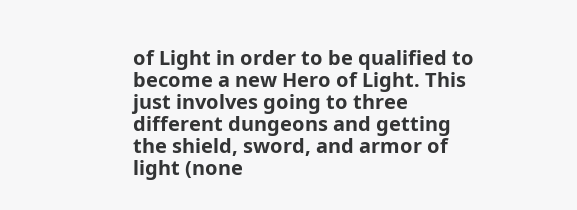of Light in order to be qualified to become a new Hero of Light. This just involves going to three different dungeons and getting the shield, sword, and armor of light (none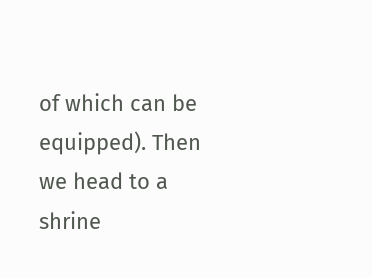of which can be equipped). Then we head to a shrine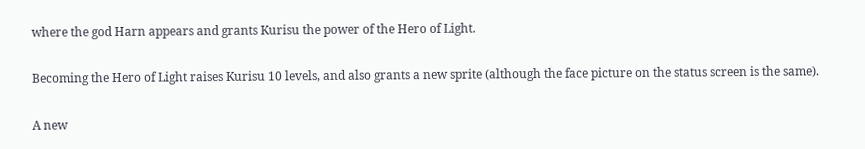where the god Harn appears and grants Kurisu the power of the Hero of Light.

Becoming the Hero of Light raises Kurisu 10 levels, and also grants a new sprite (although the face picture on the status screen is the same).

A new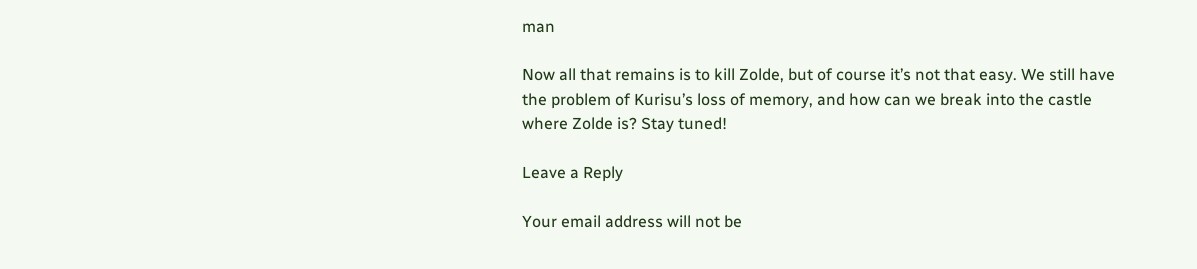man

Now all that remains is to kill Zolde, but of course it’s not that easy. We still have the problem of Kurisu’s loss of memory, and how can we break into the castle where Zolde is? Stay tuned!

Leave a Reply

Your email address will not be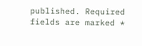published. Required fields are marked *